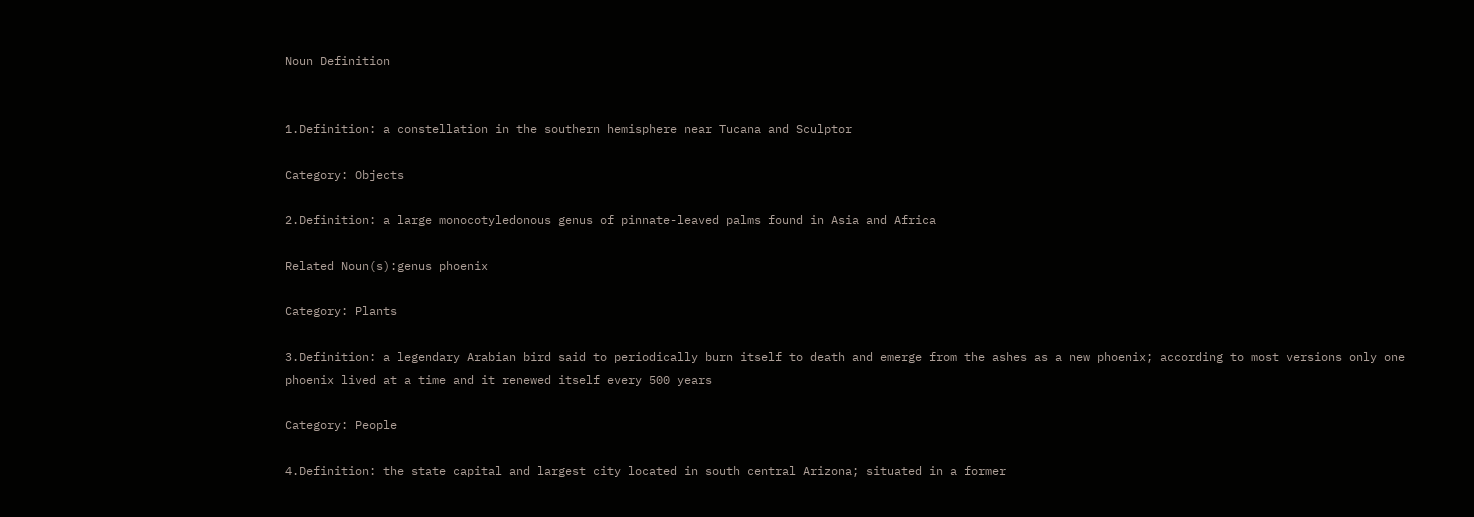Noun Definition


1.Definition: a constellation in the southern hemisphere near Tucana and Sculptor

Category: Objects

2.Definition: a large monocotyledonous genus of pinnate-leaved palms found in Asia and Africa

Related Noun(s):genus phoenix

Category: Plants

3.Definition: a legendary Arabian bird said to periodically burn itself to death and emerge from the ashes as a new phoenix; according to most versions only one phoenix lived at a time and it renewed itself every 500 years

Category: People

4.Definition: the state capital and largest city located in south central Arizona; situated in a former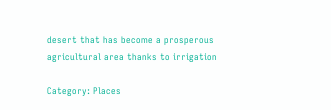desert that has become a prosperous agricultural area thanks to irrigation

Category: Places